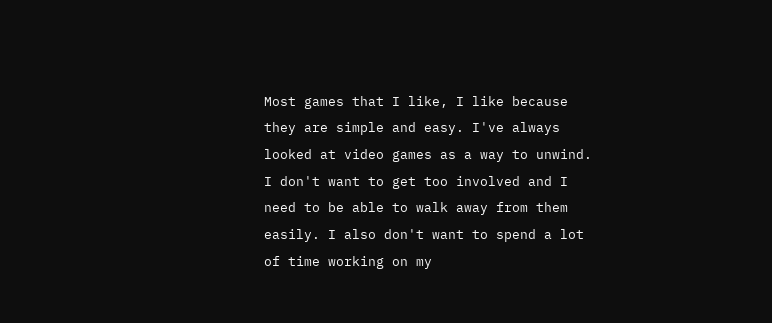Most games that I like, I like because they are simple and easy. I've always looked at video games as a way to unwind. I don't want to get too involved and I need to be able to walk away from them easily. I also don't want to spend a lot of time working on my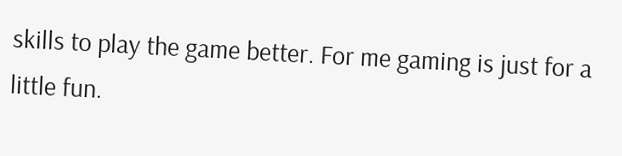skills to play the game better. For me gaming is just for a little fun.